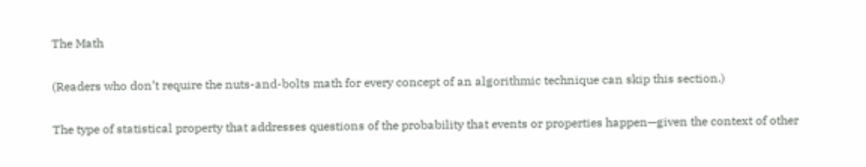The Math

(Readers who don’t require the nuts-and-bolts math for every concept of an algorithmic technique can skip this section.)

The type of statistical property that addresses questions of the probability that events or properties happen—given the context of other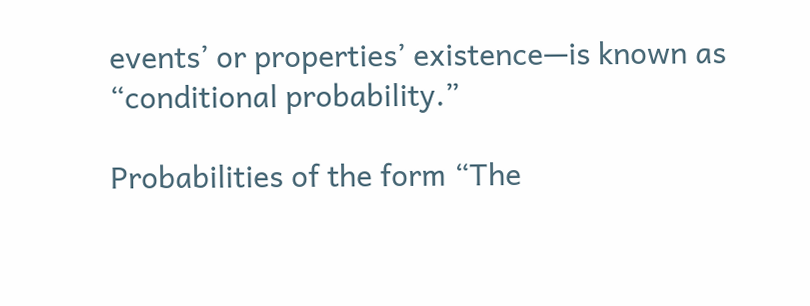events’ or properties’ existence—is known as “conditional probability.”

Probabilities of the form “The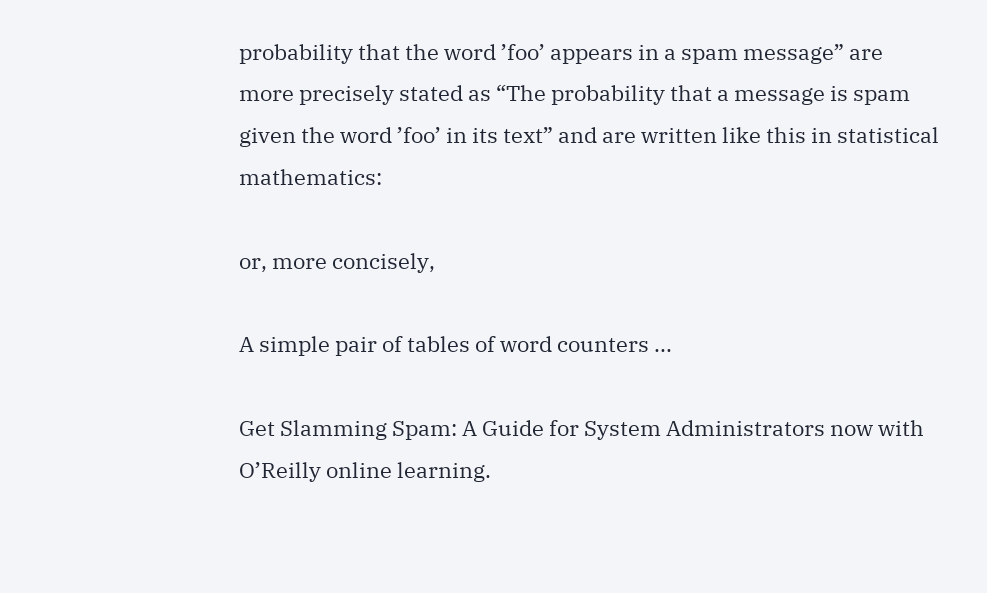probability that the word ’foo’ appears in a spam message” are more precisely stated as “The probability that a message is spam given the word ’foo’ in its text” and are written like this in statistical mathematics:

or, more concisely,

A simple pair of tables of word counters ...

Get Slamming Spam: A Guide for System Administrators now with O’Reilly online learning.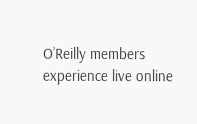O’Reilly members experience live online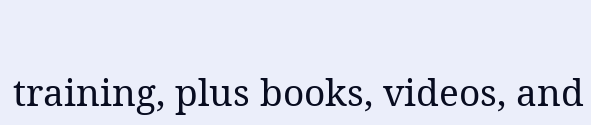training, plus books, videos, and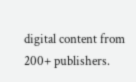digital content from 200+ publishers.